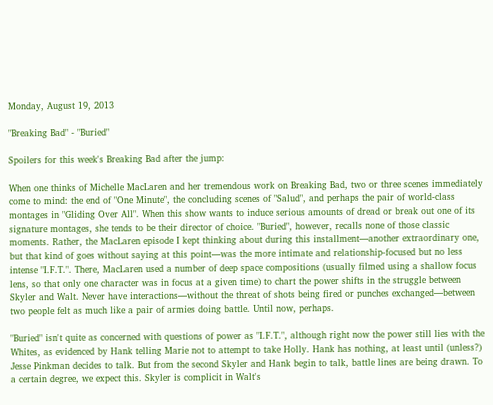Monday, August 19, 2013

"Breaking Bad" - "Buried"

Spoilers for this week's Breaking Bad after the jump:

When one thinks of Michelle MacLaren and her tremendous work on Breaking Bad, two or three scenes immediately come to mind: the end of "One Minute", the concluding scenes of "Salud", and perhaps the pair of world-class montages in "Gliding Over All". When this show wants to induce serious amounts of dread or break out one of its signature montages, she tends to be their director of choice. "Buried", however, recalls none of those classic moments. Rather, the MacLaren episode I kept thinking about during this installment—another extraordinary one, but that kind of goes without saying at this point—was the more intimate and relationship-focused but no less intense "I.F.T.". There, MacLaren used a number of deep space compositions (usually filmed using a shallow focus lens, so that only one character was in focus at a given time) to chart the power shifts in the struggle between Skyler and Walt. Never have interactions—without the threat of shots being fired or punches exchanged—between two people felt as much like a pair of armies doing battle. Until now, perhaps.

"Buried" isn't quite as concerned with questions of power as "I.F.T.", although right now the power still lies with the Whites, as evidenced by Hank telling Marie not to attempt to take Holly. Hank has nothing, at least until (unless?) Jesse Pinkman decides to talk. But from the second Skyler and Hank begin to talk, battle lines are being drawn. To a certain degree, we expect this. Skyler is complicit in Walt's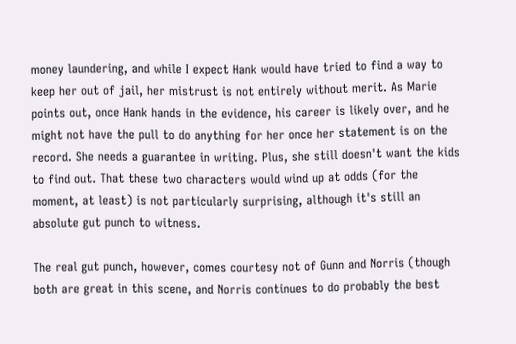money laundering, and while I expect Hank would have tried to find a way to keep her out of jail, her mistrust is not entirely without merit. As Marie points out, once Hank hands in the evidence, his career is likely over, and he might not have the pull to do anything for her once her statement is on the record. She needs a guarantee in writing. Plus, she still doesn't want the kids to find out. That these two characters would wind up at odds (for the moment, at least) is not particularly surprising, although it's still an absolute gut punch to witness.

The real gut punch, however, comes courtesy not of Gunn and Norris (though both are great in this scene, and Norris continues to do probably the best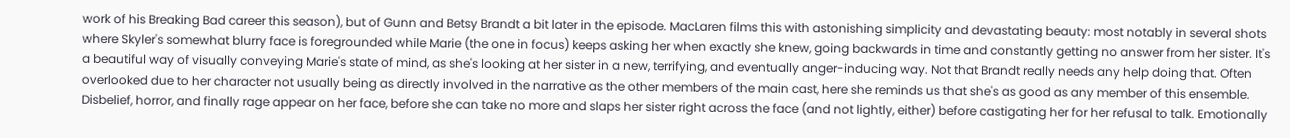work of his Breaking Bad career this season), but of Gunn and Betsy Brandt a bit later in the episode. MacLaren films this with astonishing simplicity and devastating beauty: most notably in several shots where Skyler's somewhat blurry face is foregrounded while Marie (the one in focus) keeps asking her when exactly she knew, going backwards in time and constantly getting no answer from her sister. It's a beautiful way of visually conveying Marie's state of mind, as she's looking at her sister in a new, terrifying, and eventually anger-inducing way. Not that Brandt really needs any help doing that. Often overlooked due to her character not usually being as directly involved in the narrative as the other members of the main cast, here she reminds us that she's as good as any member of this ensemble. Disbelief, horror, and finally rage appear on her face, before she can take no more and slaps her sister right across the face (and not lightly, either) before castigating her for her refusal to talk. Emotionally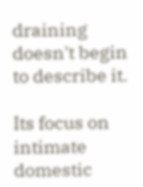draining doesn't begin to describe it.

Its focus on intimate domestic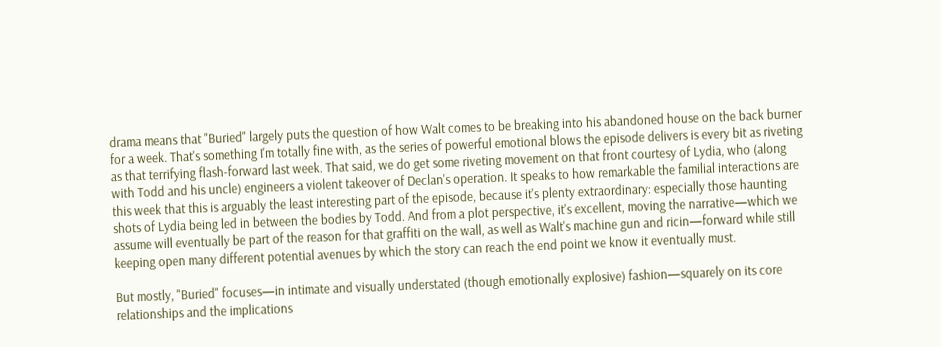drama means that "Buried" largely puts the question of how Walt comes to be breaking into his abandoned house on the back burner for a week. That's something I'm totally fine with, as the series of powerful emotional blows the episode delivers is every bit as riveting as that terrifying flash-forward last week. That said, we do get some riveting movement on that front courtesy of Lydia, who (along with Todd and his uncle) engineers a violent takeover of Declan's operation. It speaks to how remarkable the familial interactions are this week that this is arguably the least interesting part of the episode, because it's plenty extraordinary: especially those haunting shots of Lydia being led in between the bodies by Todd. And from a plot perspective, it's excellent, moving the narrative—which we assume will eventually be part of the reason for that graffiti on the wall, as well as Walt's machine gun and ricin—forward while still keeping open many different potential avenues by which the story can reach the end point we know it eventually must.

But mostly, "Buried" focuses—in intimate and visually understated (though emotionally explosive) fashion—squarely on its core relationships and the implications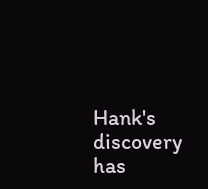Hank's discovery has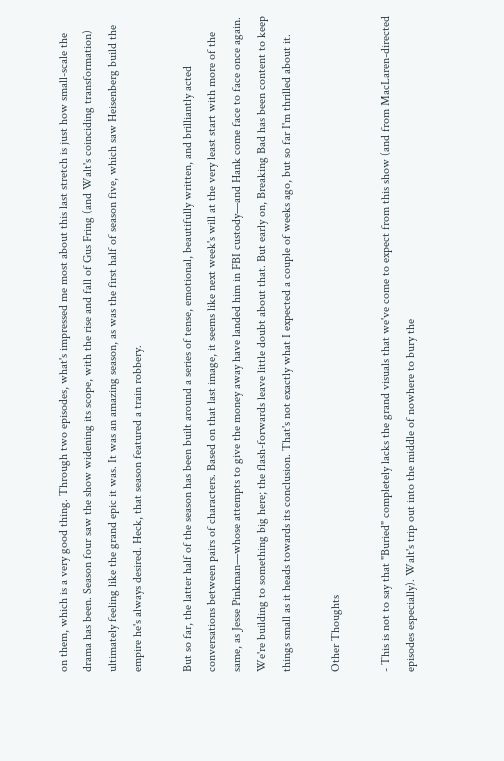on them, which is a very good thing. Through two episodes, what's impressed me most about this last stretch is just how small-scale the drama has been. Season four saw the show widening its scope, with the rise and fall of Gus Fring (and Walt's coinciding transformation) ultimately feeling like the grand epic it was. It was an amazing season, as was the first half of season five, which saw Heisenberg build the empire he's always desired. Heck, that season featured a train robbery.

But so far, the latter half of the season has been built around a series of tense, emotional, beautifully written, and brilliantly acted conversations between pairs of characters. Based on that last image, it seems like next week's will at the very least start with more of the same, as Jesse Pinkman—whose attempts to give the money away have landed him in FBI custody—and Hank come face to face once again. We're building to something big here; the flash-forwards leave little doubt about that. But early on, Breaking Bad has been content to keep things small as it heads towards its conclusion. That's not exactly what I expected a couple of weeks ago, but so far I'm thrilled about it.

Other Thoughts

- This is not to say that "Buried" completely lacks the grand visuals that we've come to expect from this show (and from MacLaren-directed episodes especially). Walt's trip out into the middle of nowhere to bury the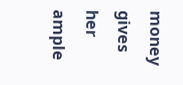money gives her ample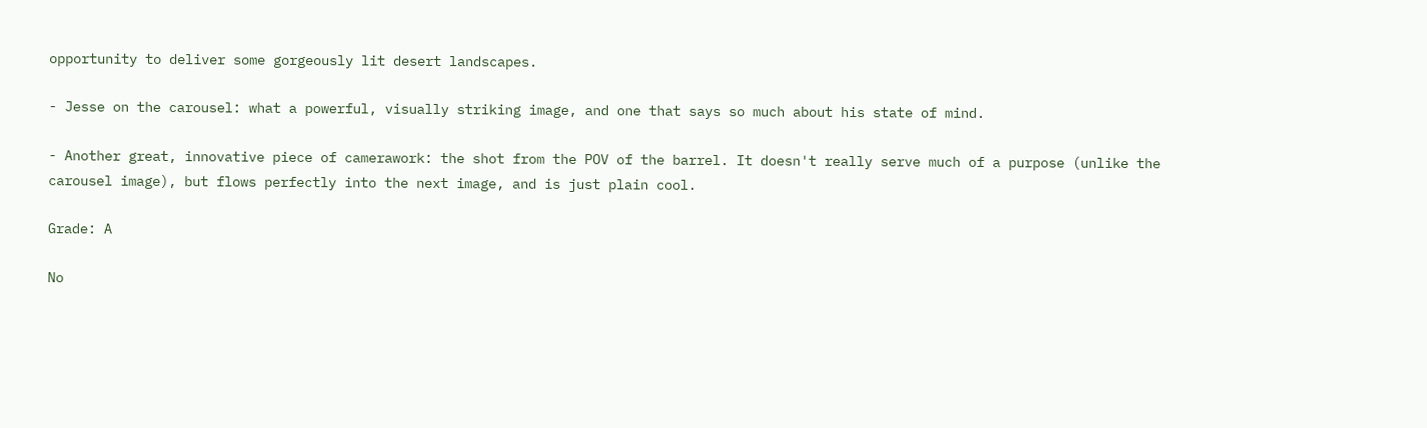opportunity to deliver some gorgeously lit desert landscapes.

- Jesse on the carousel: what a powerful, visually striking image, and one that says so much about his state of mind.

- Another great, innovative piece of camerawork: the shot from the POV of the barrel. It doesn't really serve much of a purpose (unlike the carousel image), but flows perfectly into the next image, and is just plain cool.

Grade: A

No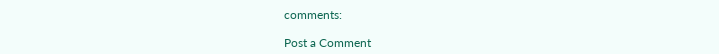comments:

Post a Comment